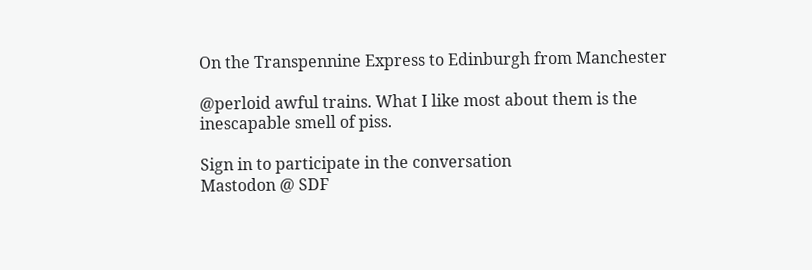On the Transpennine Express to Edinburgh from Manchester

@perloid awful trains. What I like most about them is the inescapable smell of piss.

Sign in to participate in the conversation
Mastodon @ SDF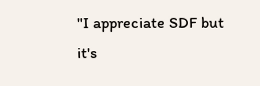"I appreciate SDF but it's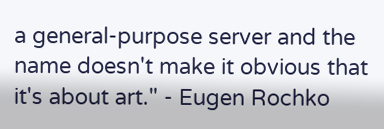a general-purpose server and the name doesn't make it obvious that it's about art." - Eugen Rochko